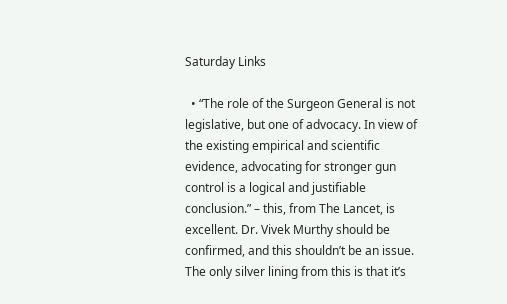Saturday Links

  • “The role of the Surgeon General is not legislative, but one of advocacy. In view of the existing empirical and scientific evidence, advocating for stronger gun control is a logical and justifiable conclusion.” – this, from The Lancet, is excellent. Dr. Vivek Murthy should be confirmed, and this shouldn’t be an issue. The only silver lining from this is that it’s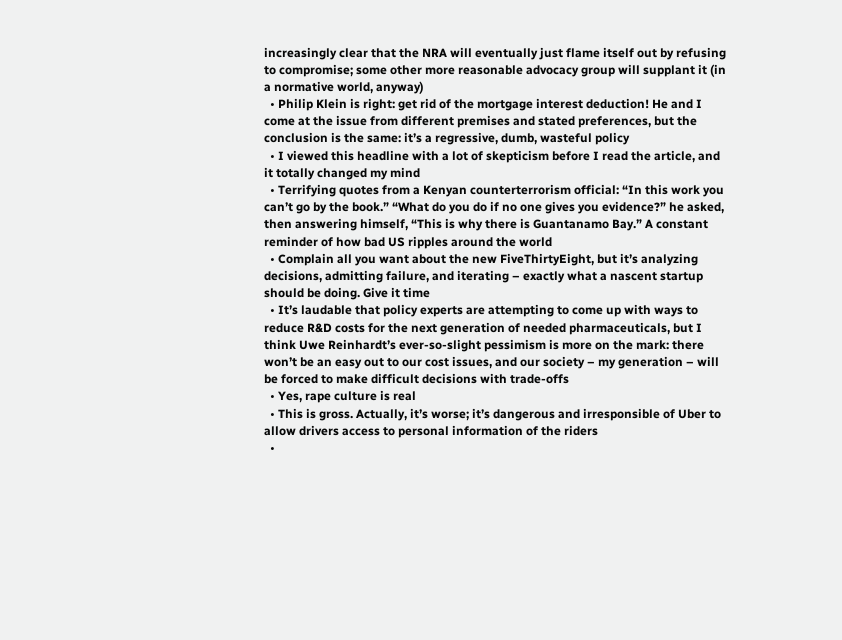increasingly clear that the NRA will eventually just flame itself out by refusing to compromise; some other more reasonable advocacy group will supplant it (in a normative world, anyway)
  • Philip Klein is right: get rid of the mortgage interest deduction! He and I come at the issue from different premises and stated preferences, but the conclusion is the same: it’s a regressive, dumb, wasteful policy
  • I viewed this headline with a lot of skepticism before I read the article, and it totally changed my mind
  • Terrifying quotes from a Kenyan counterterrorism official: “In this work you can’t go by the book.” “What do you do if no one gives you evidence?” he asked, then answering himself, “This is why there is Guantanamo Bay.” A constant reminder of how bad US ripples around the world
  • Complain all you want about the new FiveThirtyEight, but it’s analyzing decisions, admitting failure, and iterating – exactly what a nascent startup should be doing. Give it time
  • It’s laudable that policy experts are attempting to come up with ways to reduce R&D costs for the next generation of needed pharmaceuticals, but I think Uwe Reinhardt’s ever-so-slight pessimism is more on the mark: there won’t be an easy out to our cost issues, and our society – my generation – will be forced to make difficult decisions with trade-offs
  • Yes, rape culture is real
  • This is gross. Actually, it’s worse; it’s dangerous and irresponsible of Uber to allow drivers access to personal information of the riders
  •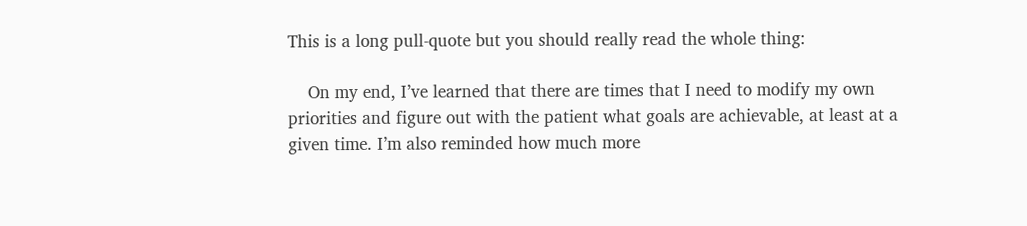This is a long pull-quote but you should really read the whole thing:

    On my end, I’ve learned that there are times that I need to modify my own priorities and figure out with the patient what goals are achievable, at least at a given time. I’m also reminded how much more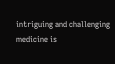intriguing and challenging medicine is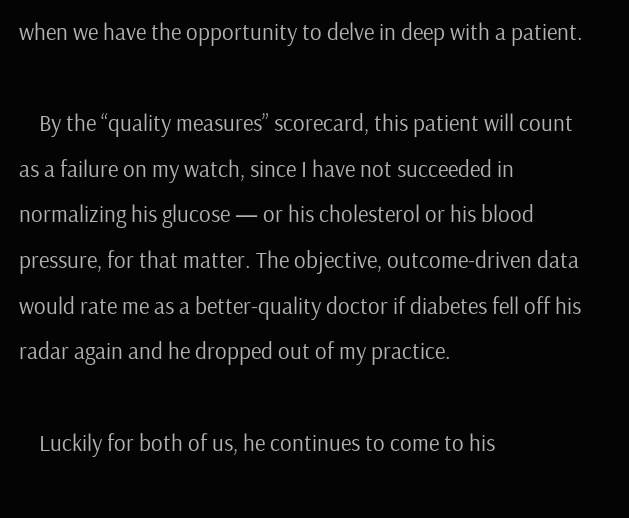when we have the opportunity to delve in deep with a patient.

    By the “quality measures” scorecard, this patient will count as a failure on my watch, since I have not succeeded in normalizing his glucose — or his cholesterol or his blood pressure, for that matter. The objective, outcome-driven data would rate me as a better-quality doctor if diabetes fell off his radar again and he dropped out of my practice.

    Luckily for both of us, he continues to come to his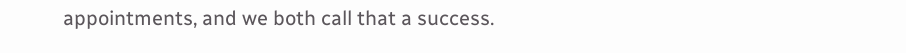appointments, and we both call that a success.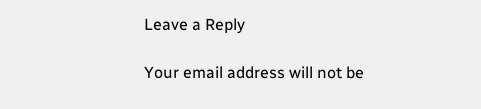Leave a Reply

Your email address will not be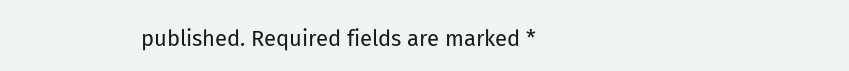published. Required fields are marked *